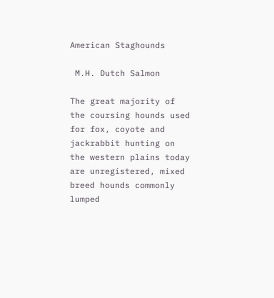American Staghounds

 M.H. Dutch Salmon

The great majority of the coursing hounds used for fox, coyote and jackrabbit hunting on the western plains today are unregistered, mixed breed hounds commonly lumped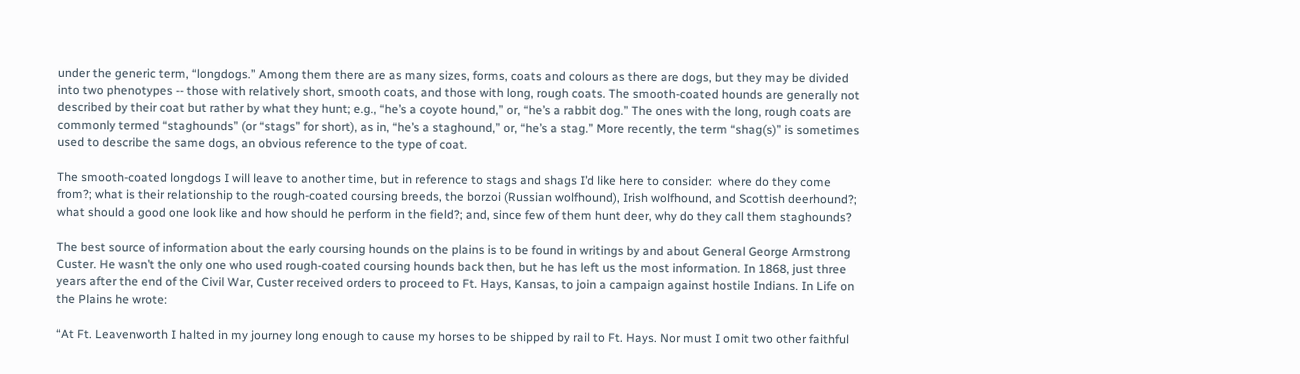under the generic term, “longdogs.” Among them there are as many sizes, forms, coats and colours as there are dogs, but they may be divided into two phenotypes -- those with relatively short, smooth coats, and those with long, rough coats. The smooth-coated hounds are generally not described by their coat but rather by what they hunt; e.g., “he’s a coyote hound,” or, “he’s a rabbit dog.” The ones with the long, rough coats are commonly termed “staghounds” (or “stags” for short), as in, “he’s a staghound,” or, “he’s a stag.” More recently, the term “shag(s)” is sometimes used to describe the same dogs, an obvious reference to the type of coat.

The smooth-coated longdogs I will leave to another time, but in reference to stags and shags I’d like here to consider:  where do they come from?; what is their relationship to the rough-coated coursing breeds, the borzoi (Russian wolfhound), Irish wolfhound, and Scottish deerhound?;  what should a good one look like and how should he perform in the field?; and, since few of them hunt deer, why do they call them staghounds?

The best source of information about the early coursing hounds on the plains is to be found in writings by and about General George Armstrong Custer. He wasn’t the only one who used rough-coated coursing hounds back then, but he has left us the most information. In 1868, just three years after the end of the Civil War, Custer received orders to proceed to Ft. Hays, Kansas, to join a campaign against hostile Indians. In Life on the Plains he wrote:

“At Ft. Leavenworth I halted in my journey long enough to cause my horses to be shipped by rail to Ft. Hays. Nor must I omit two other faithful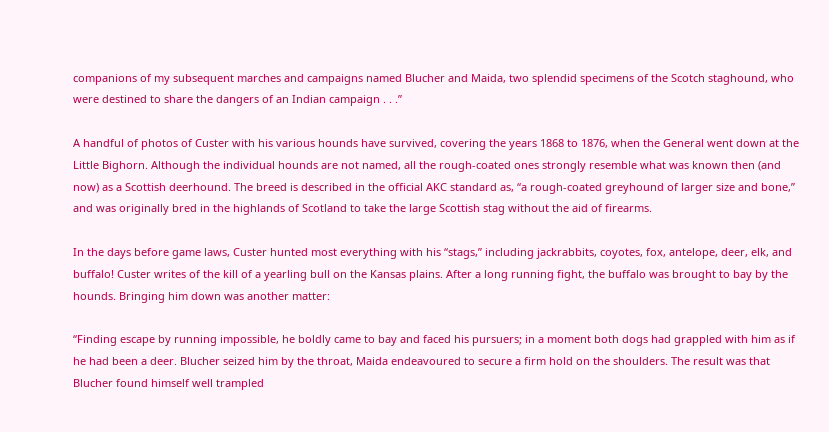companions of my subsequent marches and campaigns named Blucher and Maida, two splendid specimens of the Scotch staghound, who were destined to share the dangers of an Indian campaign . . .”

A handful of photos of Custer with his various hounds have survived, covering the years 1868 to 1876, when the General went down at the Little Bighorn. Although the individual hounds are not named, all the rough-coated ones strongly resemble what was known then (and now) as a Scottish deerhound. The breed is described in the official AKC standard as, “a rough-coated greyhound of larger size and bone,” and was originally bred in the highlands of Scotland to take the large Scottish stag without the aid of firearms.

In the days before game laws, Custer hunted most everything with his “stags,” including jackrabbits, coyotes, fox, antelope, deer, elk, and buffalo! Custer writes of the kill of a yearling bull on the Kansas plains. After a long running fight, the buffalo was brought to bay by the hounds. Bringing him down was another matter:

“Finding escape by running impossible, he boldly came to bay and faced his pursuers; in a moment both dogs had grappled with him as if he had been a deer. Blucher seized him by the throat, Maida endeavoured to secure a firm hold on the shoulders. The result was that Blucher found himself well trampled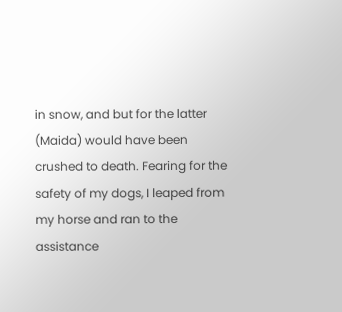in snow, and but for the latter (Maida) would have been crushed to death. Fearing for the safety of my dogs, I leaped from my horse and ran to the assistance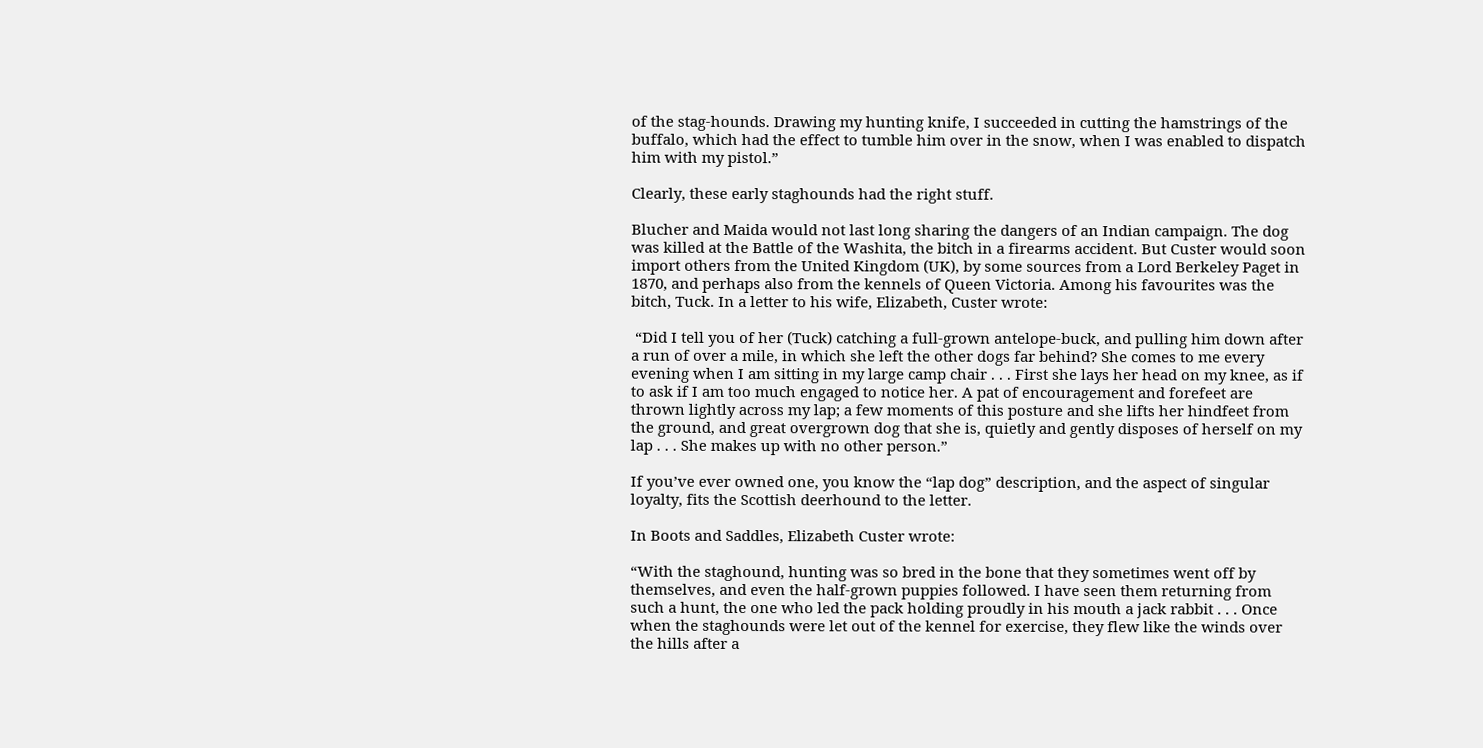of the stag-hounds. Drawing my hunting knife, I succeeded in cutting the hamstrings of the buffalo, which had the effect to tumble him over in the snow, when I was enabled to dispatch him with my pistol.”

Clearly, these early staghounds had the right stuff.

Blucher and Maida would not last long sharing the dangers of an Indian campaign. The dog was killed at the Battle of the Washita, the bitch in a firearms accident. But Custer would soon import others from the United Kingdom (UK), by some sources from a Lord Berkeley Paget in 1870, and perhaps also from the kennels of Queen Victoria. Among his favourites was the bitch, Tuck. In a letter to his wife, Elizabeth, Custer wrote:

 “Did I tell you of her (Tuck) catching a full-grown antelope-buck, and pulling him down after a run of over a mile, in which she left the other dogs far behind? She comes to me every evening when I am sitting in my large camp chair . . . First she lays her head on my knee, as if to ask if I am too much engaged to notice her. A pat of encouragement and forefeet are thrown lightly across my lap; a few moments of this posture and she lifts her hindfeet from the ground, and great overgrown dog that she is, quietly and gently disposes of herself on my lap . . . She makes up with no other person.”

If you’ve ever owned one, you know the “lap dog” description, and the aspect of singular loyalty, fits the Scottish deerhound to the letter.

In Boots and Saddles, Elizabeth Custer wrote:

“With the staghound, hunting was so bred in the bone that they sometimes went off by themselves, and even the half-grown puppies followed. I have seen them returning from such a hunt, the one who led the pack holding proudly in his mouth a jack rabbit . . . Once when the staghounds were let out of the kennel for exercise, they flew like the winds over the hills after a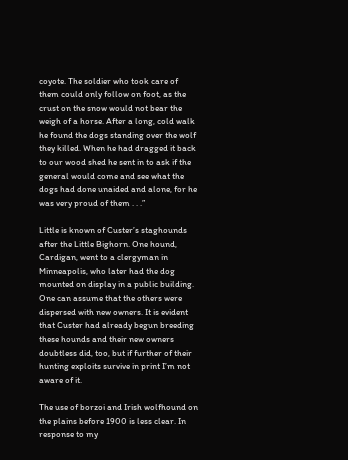coyote. The soldier who took care of them could only follow on foot, as the crust on the snow would not bear the weigh of a horse. After a long, cold walk he found the dogs standing over the wolf they killed. When he had dragged it back to our wood shed he sent in to ask if the general would come and see what the dogs had done unaided and alone, for he was very proud of them . . .”

Little is known of Custer’s staghounds after the Little Bighorn. One hound, Cardigan, went to a clergyman in Minneapolis, who later had the dog mounted on display in a public building. One can assume that the others were dispersed with new owners. It is evident that Custer had already begun breeding these hounds and their new owners doubtless did, too, but if further of their hunting exploits survive in print I’m not aware of it.

The use of borzoi and Irish wolfhound on the plains before 1900 is less clear. In response to my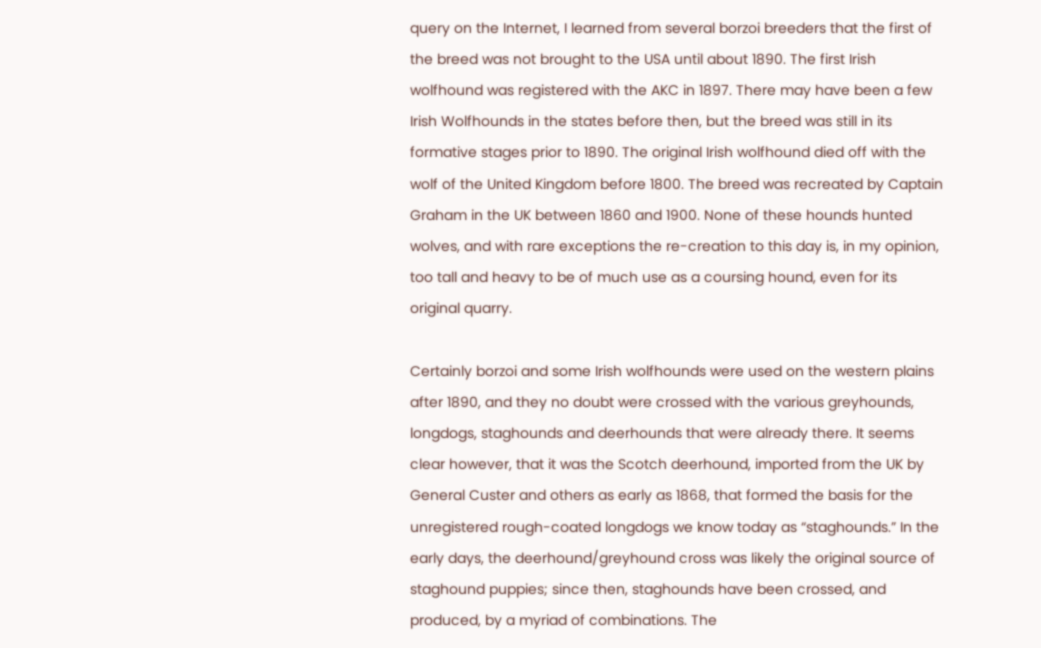query on the Internet, I learned from several borzoi breeders that the first of the breed was not brought to the USA until about 1890. The first Irish wolfhound was registered with the AKC in 1897. There may have been a few Irish Wolfhounds in the states before then, but the breed was still in its formative stages prior to 1890. The original Irish wolfhound died off with the wolf of the United Kingdom before 1800. The breed was recreated by Captain Graham in the UK between 1860 and 1900. None of these hounds hunted wolves, and with rare exceptions the re-creation to this day is, in my opinion, too tall and heavy to be of much use as a coursing hound, even for its original quarry.

Certainly borzoi and some Irish wolfhounds were used on the western plains after 1890, and they no doubt were crossed with the various greyhounds, longdogs, staghounds and deerhounds that were already there. It seems clear however, that it was the Scotch deerhound, imported from the UK by General Custer and others as early as 1868, that formed the basis for the unregistered rough-coated longdogs we know today as “staghounds.” In the early days, the deerhound/greyhound cross was likely the original source of staghound puppies; since then, staghounds have been crossed, and produced, by a myriad of combinations. The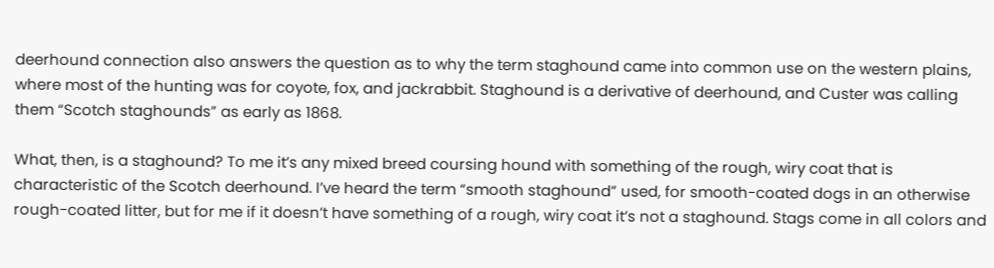deerhound connection also answers the question as to why the term staghound came into common use on the western plains, where most of the hunting was for coyote, fox, and jackrabbit. Staghound is a derivative of deerhound, and Custer was calling them “Scotch staghounds” as early as 1868.

What, then, is a staghound? To me it’s any mixed breed coursing hound with something of the rough, wiry coat that is characteristic of the Scotch deerhound. I’ve heard the term “smooth staghound” used, for smooth-coated dogs in an otherwise rough-coated litter, but for me if it doesn’t have something of a rough, wiry coat it’s not a staghound. Stags come in all colors and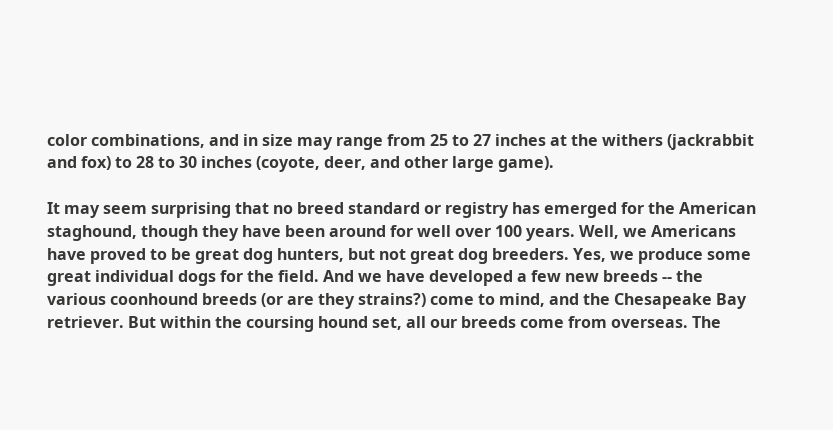color combinations, and in size may range from 25 to 27 inches at the withers (jackrabbit and fox) to 28 to 30 inches (coyote, deer, and other large game).

It may seem surprising that no breed standard or registry has emerged for the American staghound, though they have been around for well over 100 years. Well, we Americans have proved to be great dog hunters, but not great dog breeders. Yes, we produce some great individual dogs for the field. And we have developed a few new breeds -- the various coonhound breeds (or are they strains?) come to mind, and the Chesapeake Bay retriever. But within the coursing hound set, all our breeds come from overseas. The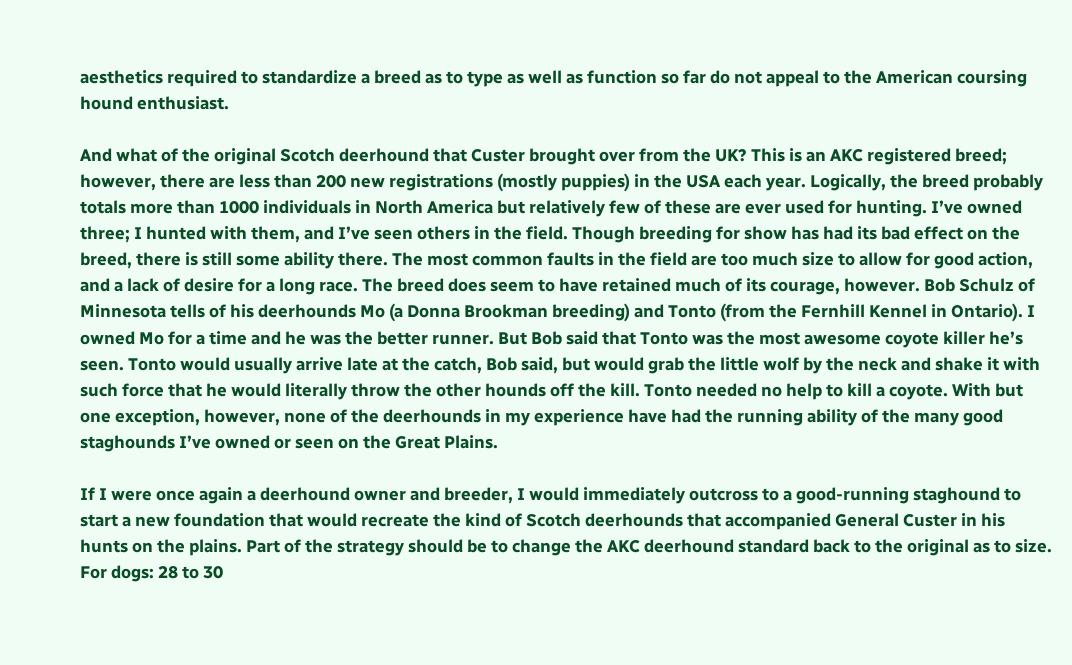aesthetics required to standardize a breed as to type as well as function so far do not appeal to the American coursing hound enthusiast.

And what of the original Scotch deerhound that Custer brought over from the UK? This is an AKC registered breed; however, there are less than 200 new registrations (mostly puppies) in the USA each year. Logically, the breed probably totals more than 1000 individuals in North America but relatively few of these are ever used for hunting. I’ve owned three; I hunted with them, and I’ve seen others in the field. Though breeding for show has had its bad effect on the breed, there is still some ability there. The most common faults in the field are too much size to allow for good action, and a lack of desire for a long race. The breed does seem to have retained much of its courage, however. Bob Schulz of Minnesota tells of his deerhounds Mo (a Donna Brookman breeding) and Tonto (from the Fernhill Kennel in Ontario). I owned Mo for a time and he was the better runner. But Bob said that Tonto was the most awesome coyote killer he’s seen. Tonto would usually arrive late at the catch, Bob said, but would grab the little wolf by the neck and shake it with such force that he would literally throw the other hounds off the kill. Tonto needed no help to kill a coyote. With but one exception, however, none of the deerhounds in my experience have had the running ability of the many good staghounds I’ve owned or seen on the Great Plains.

If I were once again a deerhound owner and breeder, I would immediately outcross to a good-running staghound to start a new foundation that would recreate the kind of Scotch deerhounds that accompanied General Custer in his hunts on the plains. Part of the strategy should be to change the AKC deerhound standard back to the original as to size. For dogs: 28 to 30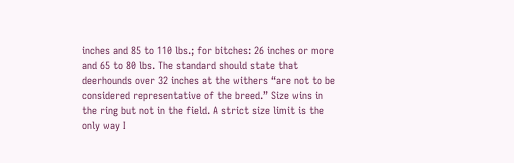inches and 85 to 110 lbs.; for bitches: 26 inches or more and 65 to 80 lbs. The standard should state that deerhounds over 32 inches at the withers “are not to be considered representative of the breed.” Size wins in the ring but not in the field. A strict size limit is the only way I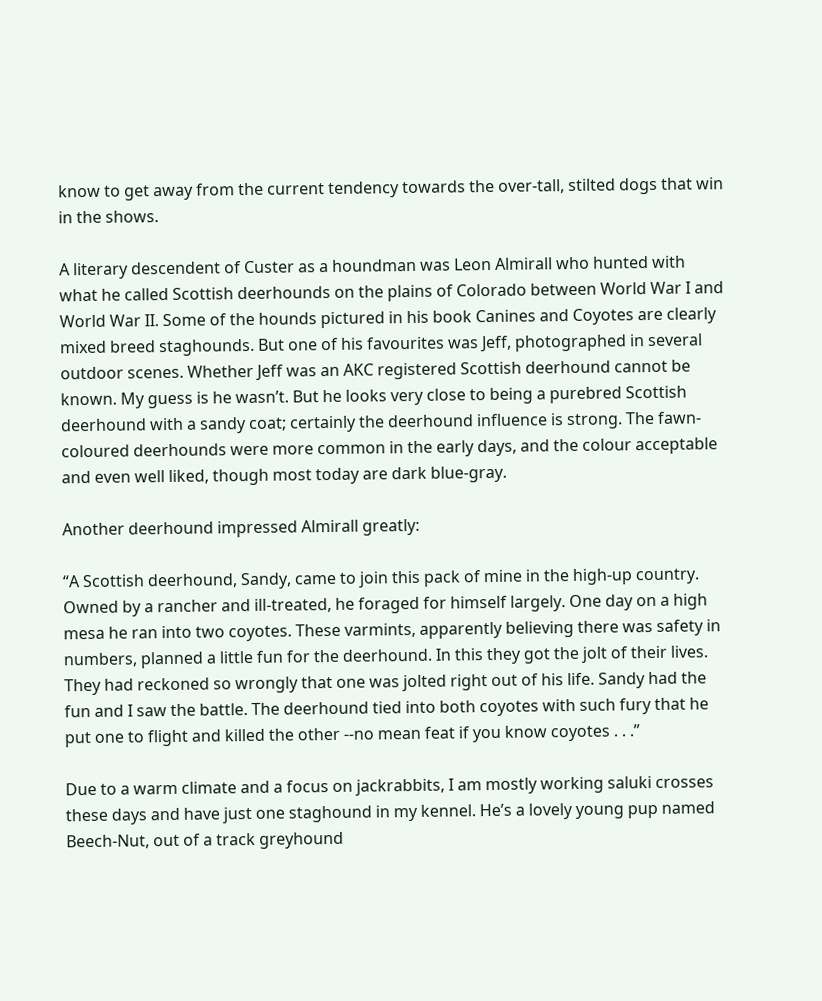know to get away from the current tendency towards the over-tall, stilted dogs that win in the shows.

A literary descendent of Custer as a houndman was Leon Almirall who hunted with what he called Scottish deerhounds on the plains of Colorado between World War I and World War II. Some of the hounds pictured in his book Canines and Coyotes are clearly mixed breed staghounds. But one of his favourites was Jeff, photographed in several outdoor scenes. Whether Jeff was an AKC registered Scottish deerhound cannot be known. My guess is he wasn’t. But he looks very close to being a purebred Scottish deerhound with a sandy coat; certainly the deerhound influence is strong. The fawn-coloured deerhounds were more common in the early days, and the colour acceptable and even well liked, though most today are dark blue-gray.

Another deerhound impressed Almirall greatly:

“A Scottish deerhound, Sandy, came to join this pack of mine in the high-up country. Owned by a rancher and ill-treated, he foraged for himself largely. One day on a high mesa he ran into two coyotes. These varmints, apparently believing there was safety in numbers, planned a little fun for the deerhound. In this they got the jolt of their lives. They had reckoned so wrongly that one was jolted right out of his life. Sandy had the fun and I saw the battle. The deerhound tied into both coyotes with such fury that he put one to flight and killed the other --no mean feat if you know coyotes . . .”

Due to a warm climate and a focus on jackrabbits, I am mostly working saluki crosses these days and have just one staghound in my kennel. He’s a lovely young pup named Beech-Nut, out of a track greyhound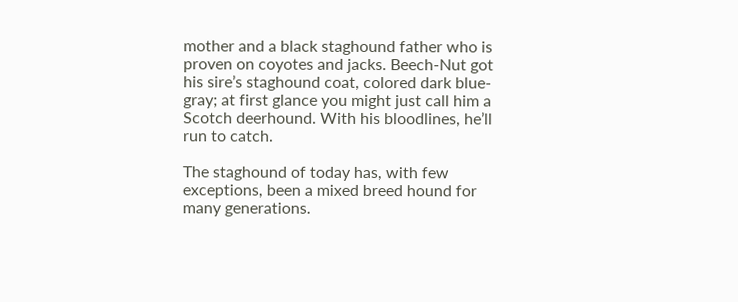mother and a black staghound father who is proven on coyotes and jacks. Beech-Nut got his sire’s staghound coat, colored dark blue-gray; at first glance you might just call him a Scotch deerhound. With his bloodlines, he’ll run to catch.

The staghound of today has, with few exceptions, been a mixed breed hound for many generations.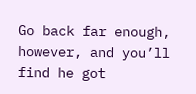Go back far enough, however, and you’ll find he got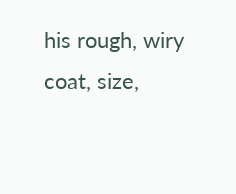his rough, wiry coat, size,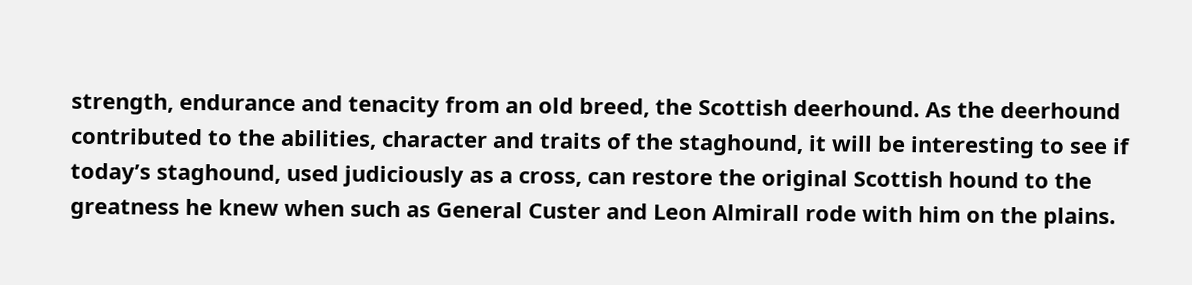strength, endurance and tenacity from an old breed, the Scottish deerhound. As the deerhound contributed to the abilities, character and traits of the staghound, it will be interesting to see if today’s staghound, used judiciously as a cross, can restore the original Scottish hound to the greatness he knew when such as General Custer and Leon Almirall rode with him on the plains.